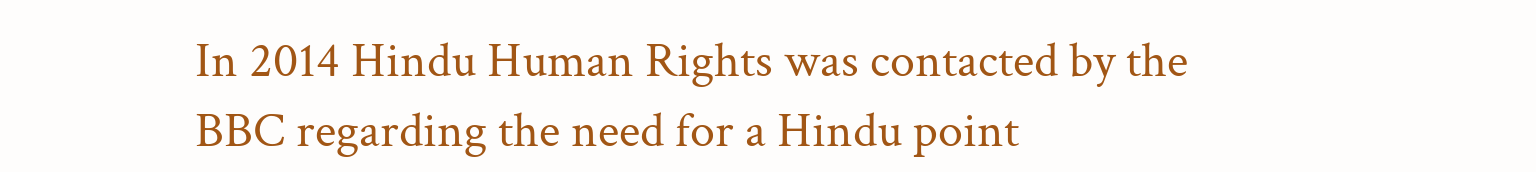In 2014 Hindu Human Rights was contacted by the BBC regarding the need for a Hindu point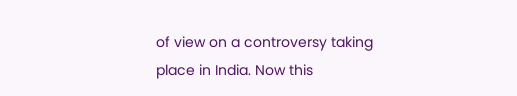of view on a controversy taking place in India. Now this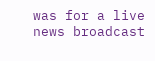was for a live news broadcast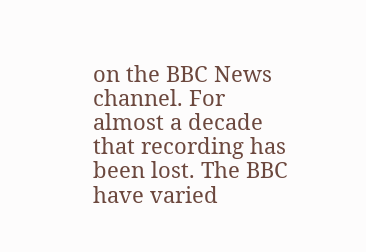on the BBC News channel. For almost a decade that recording has been lost. The BBC have varied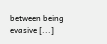between being evasive [...]